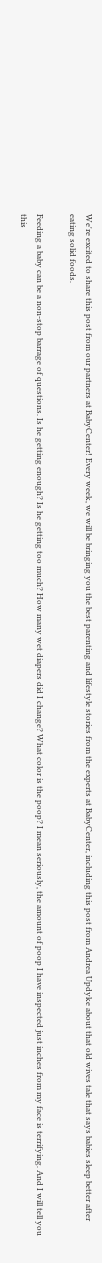We're excited to share this post from our partners at BabyCenter! Every week, we will be bringing you the best parenting and lifestyle stories from the experts at BabyCenter, including this post from Andrea Updyke about that old wives tale that says babies sleep better after eating solid foods.

Feeding a baby can be a non-stop barrage of questions. Is he getting enough? Is he getting too much? How many wet diapers did I change? What color is the poop? I mean seriously, the amount of poop I have inspected just inches from my face is terrifying. And I will tell you this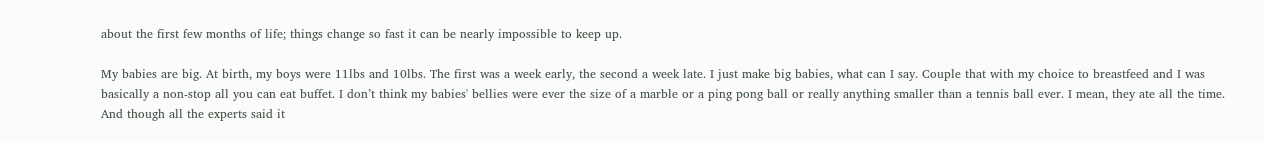about the first few months of life; things change so fast it can be nearly impossible to keep up.

My babies are big. At birth, my boys were 11lbs and 10lbs. The first was a week early, the second a week late. I just make big babies, what can I say. Couple that with my choice to breastfeed and I was basically a non-stop all you can eat buffet. I don’t think my babies' bellies were ever the size of a marble or a ping pong ball or really anything smaller than a tennis ball ever. I mean, they ate all the time. And though all the experts said it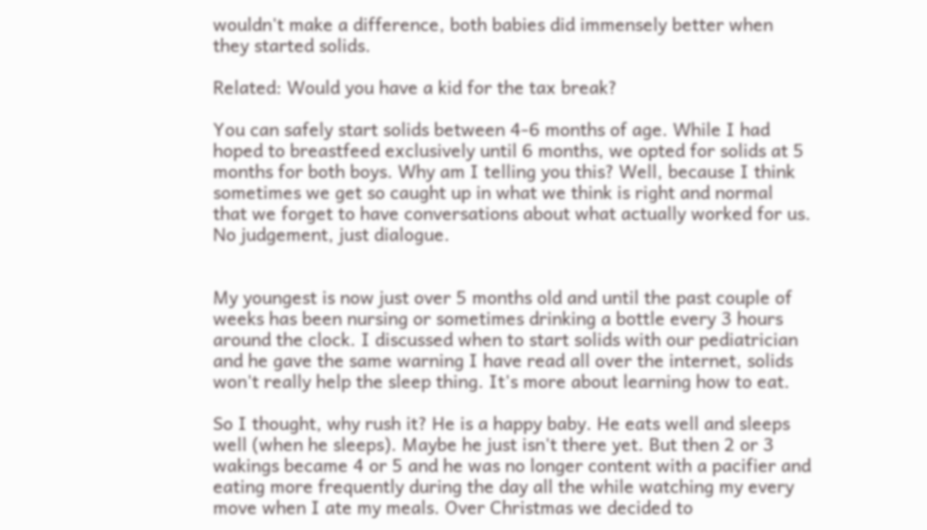wouldn't make a difference, both babies did immensely better when they started solids.

Related: Would you have a kid for the tax break?

You can safely start solids between 4-6 months of age. While I had hoped to breastfeed exclusively until 6 months, we opted for solids at 5 months for both boys. Why am I telling you this? Well, because I think sometimes we get so caught up in what we think is right and normal that we forget to have conversations about what actually worked for us. No judgement, just dialogue.


My youngest is now just over 5 months old and until the past couple of weeks has been nursing or sometimes drinking a bottle every 3 hours around the clock. I discussed when to start solids with our pediatrician and he gave the same warning I have read all over the internet, solids won't really help the sleep thing. It's more about learning how to eat.

So I thought, why rush it? He is a happy baby. He eats well and sleeps well (when he sleeps). Maybe he just isn't there yet. But then 2 or 3 wakings became 4 or 5 and he was no longer content with a pacifier and eating more frequently during the day all the while watching my every move when I ate my meals. Over Christmas we decided to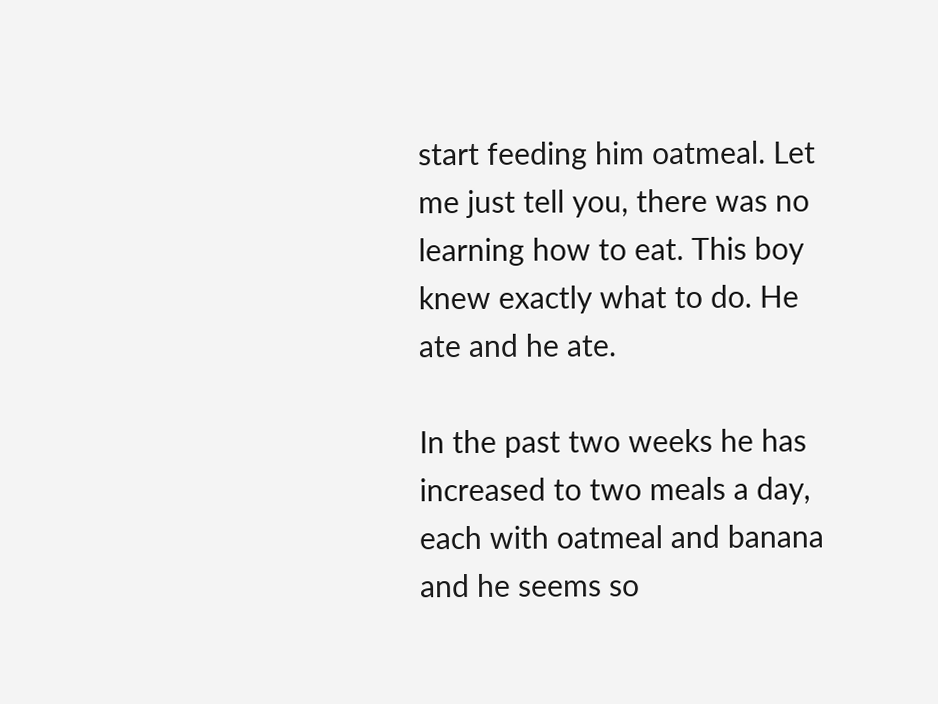start feeding him oatmeal. Let me just tell you, there was no learning how to eat. This boy knew exactly what to do. He ate and he ate.

In the past two weeks he has increased to two meals a day, each with oatmeal and banana and he seems so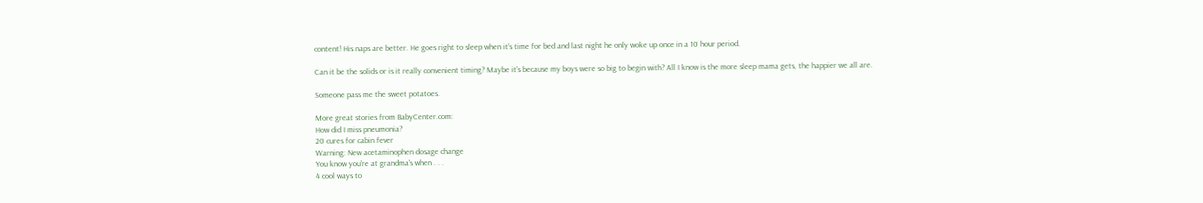content! His naps are better. He goes right to sleep when it's time for bed and last night he only woke up once in a 10 hour period.

Can it be the solids or is it really convenient timing? Maybe it's because my boys were so big to begin with? All I know is the more sleep mama gets, the happier we all are.

Someone pass me the sweet potatoes.

More great stories from BabyCenter.com:
How did I miss pneumonia?
20 cures for cabin fever
Warning: New acetaminophen dosage change
You know you're at grandma's when . . .
4 cool ways to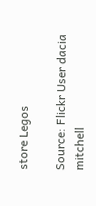store Legos

Source: Flickr User dacia mitchell